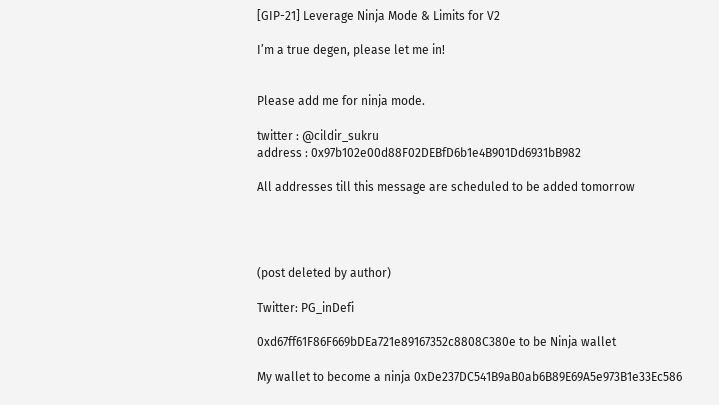[GIP-21] Leverage Ninja Mode & Limits for V2

I’m a true degen, please let me in!


Please add me for ninja mode.

twitter : @cildir_sukru
address : 0x97b102e00d88F02DEBfD6b1e4B901Dd6931bB982

All addresses till this message are scheduled to be added tomorrow




(post deleted by author)

Twitter: PG_inDefi

0xd67ff61F86F669bDEa721e89167352c8808C380e to be Ninja wallet

My wallet to become a ninja 0xDe237DC541B9aB0ab6B89E69A5e973B1e33Ec586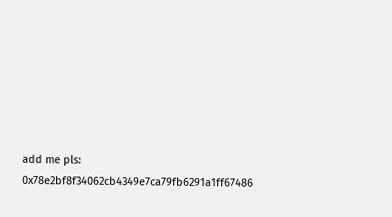add me pls: 0x78e2bf8f34062cb4349e7ca79fb6291a1ff67486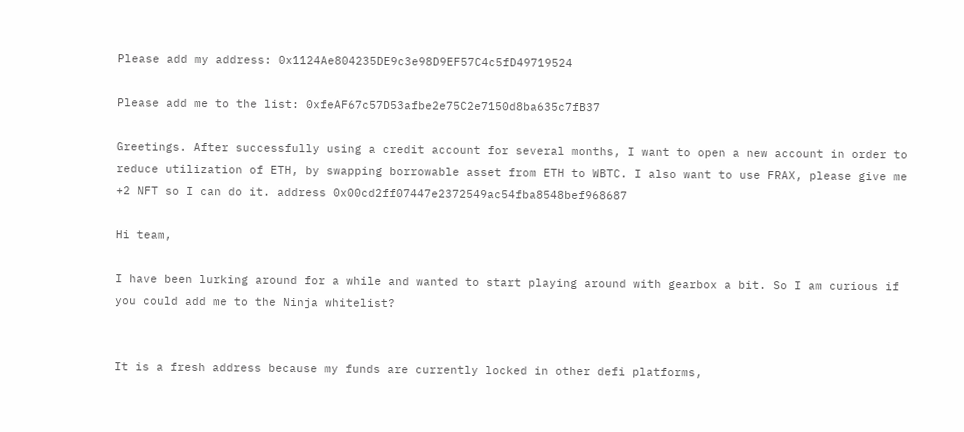Please add my address: 0x1124Ae804235DE9c3e98D9EF57C4c5fD49719524

Please add me to the list: 0xfeAF67c57D53afbe2e75C2e7150d8ba635c7fB37

Greetings. After successfully using a credit account for several months, I want to open a new account in order to reduce utilization of ETH, by swapping borrowable asset from ETH to WBTC. I also want to use FRAX, please give me +2 NFT so I can do it. address 0x00cd2ff07447e2372549ac54fba8548bef968687

Hi team,

I have been lurking around for a while and wanted to start playing around with gearbox a bit. So I am curious if you could add me to the Ninja whitelist?


It is a fresh address because my funds are currently locked in other defi platforms,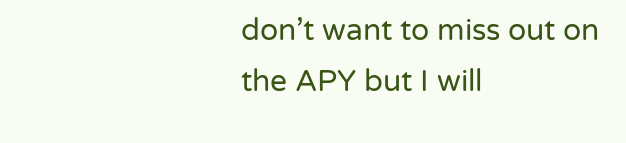don’t want to miss out on the APY but I will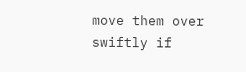move them over swiftly if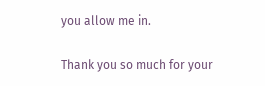you allow me in.

Thank you so much for your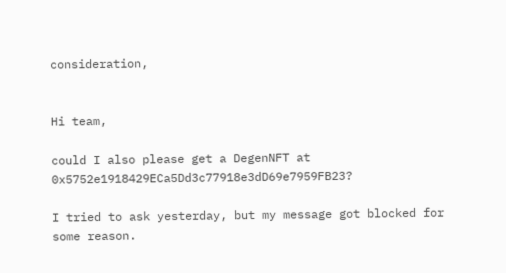consideration,


Hi team,

could I also please get a DegenNFT at 0x5752e1918429ECa5Dd3c77918e3dD69e7959FB23?

I tried to ask yesterday, but my message got blocked for some reason.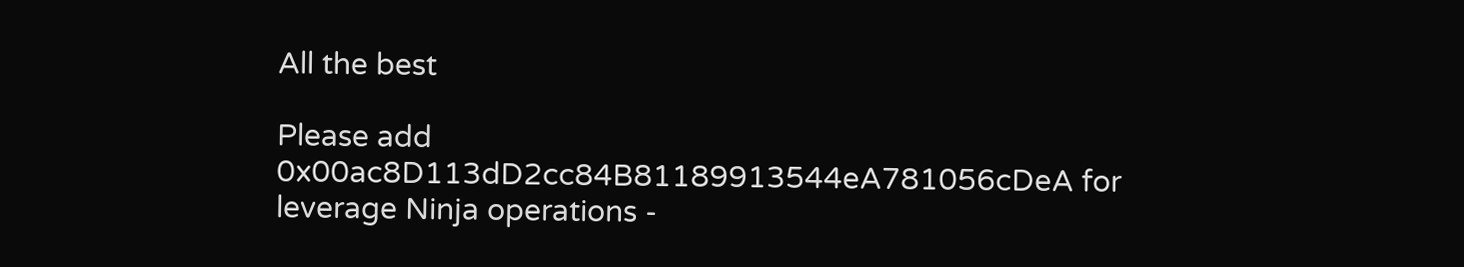All the best

Please add 0x00ac8D113dD2cc84B81189913544eA781056cDeA for leverage Ninja operations -